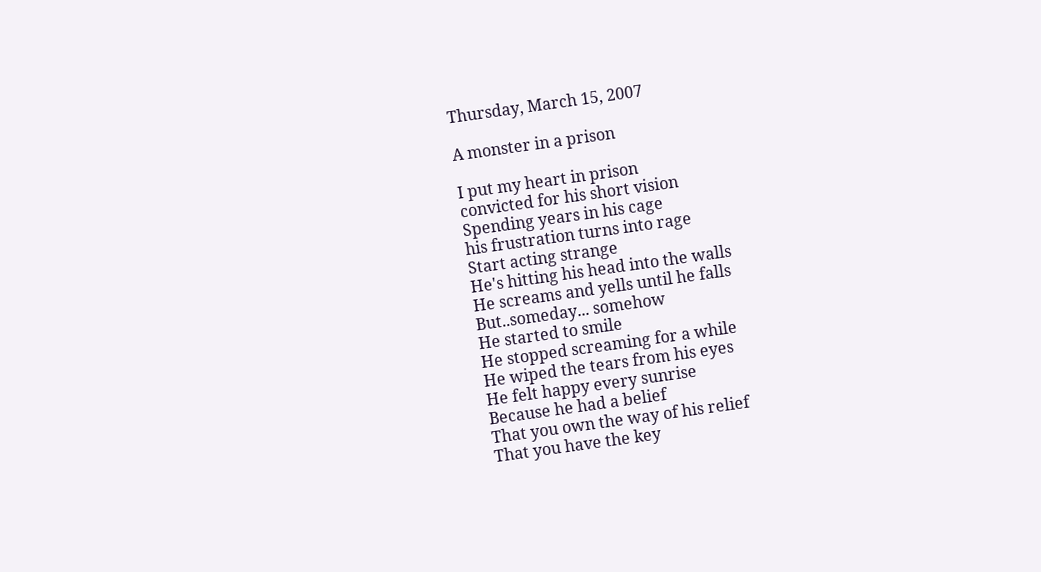Thursday, March 15, 2007

A monster in a prison

I put my heart in prison
convicted for his short vision
Spending years in his cage
his frustration turns into rage
Start acting strange
He's hitting his head into the walls
He screams and yells until he falls
But..someday... somehow
He started to smile
He stopped screaming for a while
He wiped the tears from his eyes
He felt happy every sunrise
Because he had a belief
That you own the way of his relief
That you have the key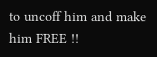to uncoff him and make him FREE !!